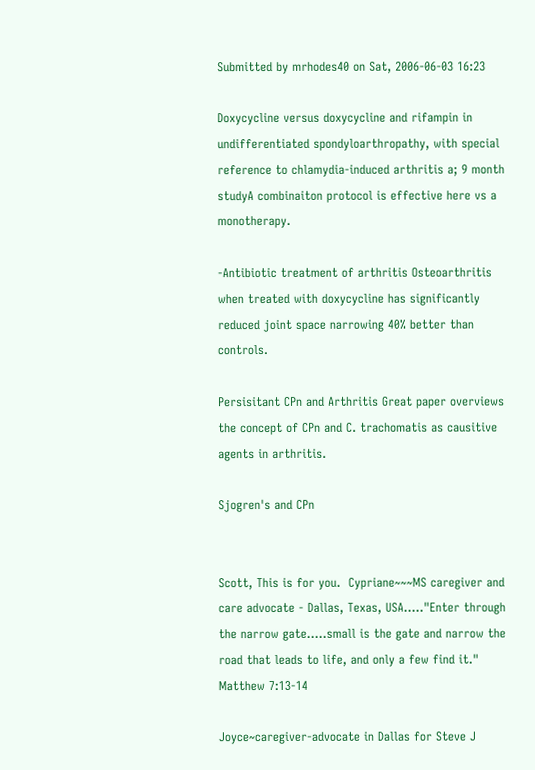Submitted by mrhodes40 on Sat, 2006-06-03 16:23

Doxycycline versus doxycycline and rifampin in undifferentiated spondyloarthropathy, with special reference to chlamydia-induced arthritis a; 9 month studyA combinaiton protocol is effective here vs a monotherapy.

-Antibiotic treatment of arthritis Osteoarthritis when treated with doxycycline has significantly reduced joint space narrowing 40% better than controls.

Persisitant CPn and Arthritis Great paper overviews the concept of CPn and C. trachomatis as causitive agents in arthritis.

Sjogren's and CPn


Scott, This is for you.  Cypriane~~~MS caregiver and care advocate - Dallas, Texas, USA....."Enter through the narrow gate.....small is the gate and narrow the road that leads to life, and only a few find it."  Matthew 7:13-14

Joyce~caregiver-advocate in Dallas for Steve J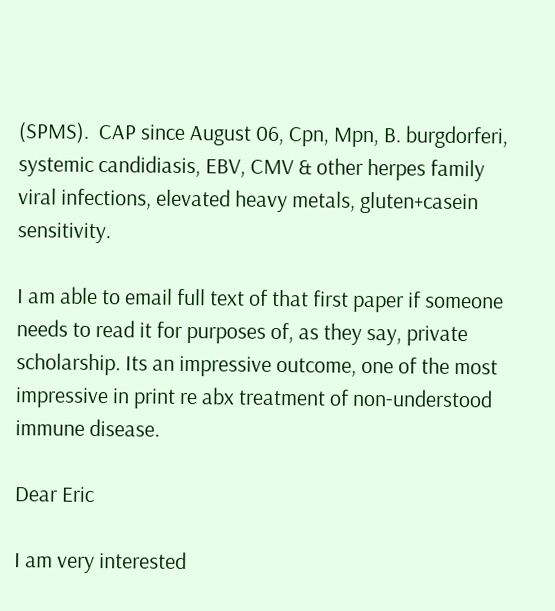(SPMS).  CAP since August 06, Cpn, Mpn, B. burgdorferi, systemic candidiasis, EBV, CMV & other herpes family viral infections, elevated heavy metals, gluten+casein sensitivity.

I am able to email full text of that first paper if someone needs to read it for purposes of, as they say, private scholarship. Its an impressive outcome, one of the most impressive in print re abx treatment of non-understood immune disease.

Dear Eric

I am very interested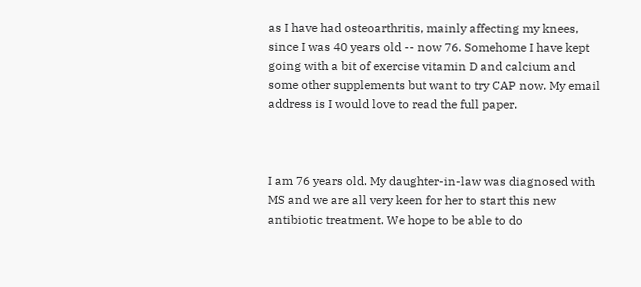as I have had osteoarthritis, mainly affecting my knees, since I was 40 years old -- now 76. Somehome I have kept going with a bit of exercise vitamin D and calcium and some other supplements but want to try CAP now. My email address is I would love to read the full paper.



I am 76 years old. My daughter-in-law was diagnosed with MS and we are all very keen for her to start this new antibiotic treatment. We hope to be able to do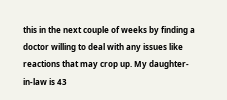this in the next couple of weeks by finding a doctor willing to deal with any issues like reactions that may crop up. My daughter-in-law is 43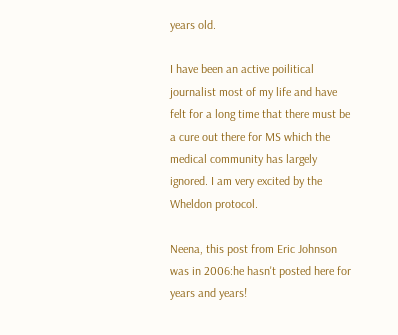years old.

I have been an active poilitical journalist most of my life and have felt for a long time that there must be a cure out there for MS which the medical community has largely ignored. I am very excited by the Wheldon protocol.

Neena, this post from Eric Johnson was in 2006:he hasn't posted here for years and years!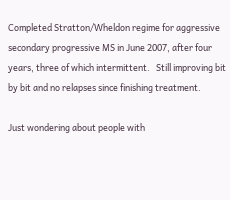Completed Stratton/Wheldon regime for aggressive secondary progressive MS in June 2007, after four years, three of which intermittent.   Still improving bit by bit and no relapses since finishing treatment.

Just wondering about people with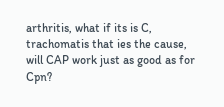arthritis, what if its is C, trachomatis that ies the cause, will CAP work just as good as for Cpn?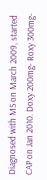Diagnosed with MS on March 2009, started CAP on Jan 2010. Doxy 200mg- Roxy 300mg-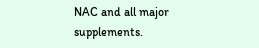NAC and all major supplements.